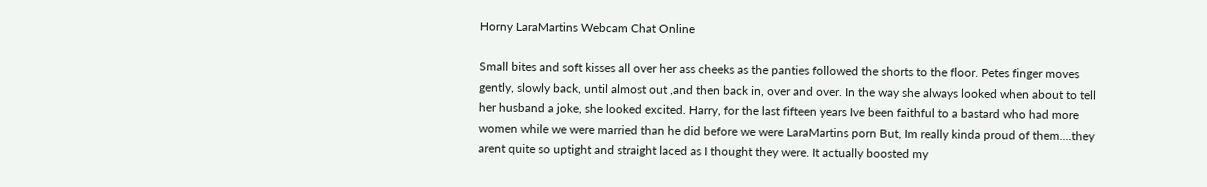Horny LaraMartins Webcam Chat Online

Small bites and soft kisses all over her ass cheeks as the panties followed the shorts to the floor. Petes finger moves gently, slowly back, until almost out ,and then back in, over and over. In the way she always looked when about to tell her husband a joke, she looked excited. Harry, for the last fifteen years Ive been faithful to a bastard who had more women while we were married than he did before we were LaraMartins porn But, Im really kinda proud of them….they arent quite so uptight and straight laced as I thought they were. It actually boosted my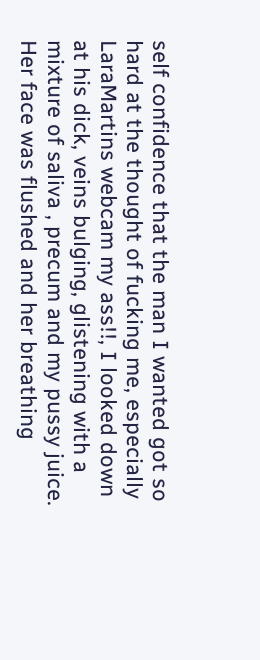self confidence that the man I wanted got so hard at the thought of fucking me, especially LaraMartins webcam my ass!!, I looked down at his dick, veins bulging, glistening with a mixture of saliva , precum and my pussy juice. Her face was flushed and her breathing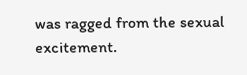was ragged from the sexual excitement.